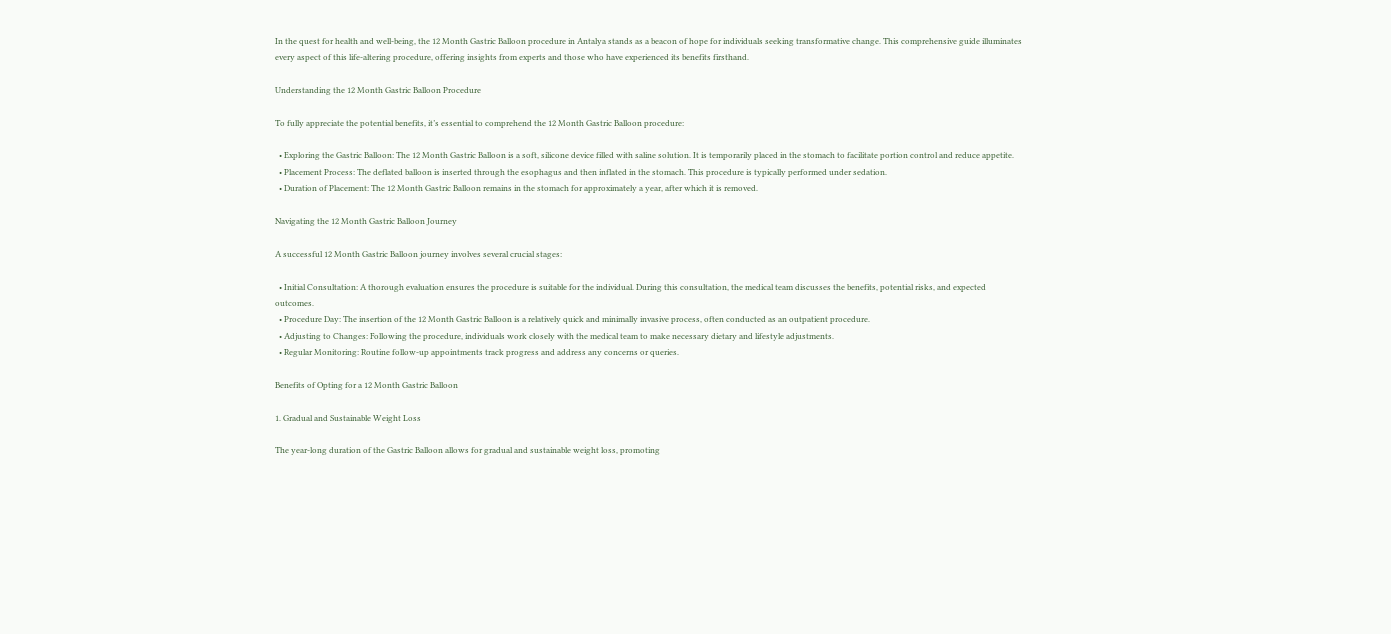In the quest for health and well-being, the 12 Month Gastric Balloon procedure in Antalya stands as a beacon of hope for individuals seeking transformative change. This comprehensive guide illuminates every aspect of this life-altering procedure, offering insights from experts and those who have experienced its benefits firsthand.

Understanding the 12 Month Gastric Balloon Procedure

To fully appreciate the potential benefits, it’s essential to comprehend the 12 Month Gastric Balloon procedure:

  • Exploring the Gastric Balloon: The 12 Month Gastric Balloon is a soft, silicone device filled with saline solution. It is temporarily placed in the stomach to facilitate portion control and reduce appetite.
  • Placement Process: The deflated balloon is inserted through the esophagus and then inflated in the stomach. This procedure is typically performed under sedation.
  • Duration of Placement: The 12 Month Gastric Balloon remains in the stomach for approximately a year, after which it is removed.

Navigating the 12 Month Gastric Balloon Journey

A successful 12 Month Gastric Balloon journey involves several crucial stages:

  • Initial Consultation: A thorough evaluation ensures the procedure is suitable for the individual. During this consultation, the medical team discusses the benefits, potential risks, and expected outcomes.
  • Procedure Day: The insertion of the 12 Month Gastric Balloon is a relatively quick and minimally invasive process, often conducted as an outpatient procedure.
  • Adjusting to Changes: Following the procedure, individuals work closely with the medical team to make necessary dietary and lifestyle adjustments.
  • Regular Monitoring: Routine follow-up appointments track progress and address any concerns or queries.

Benefits of Opting for a 12 Month Gastric Balloon

1. Gradual and Sustainable Weight Loss

The year-long duration of the Gastric Balloon allows for gradual and sustainable weight loss, promoting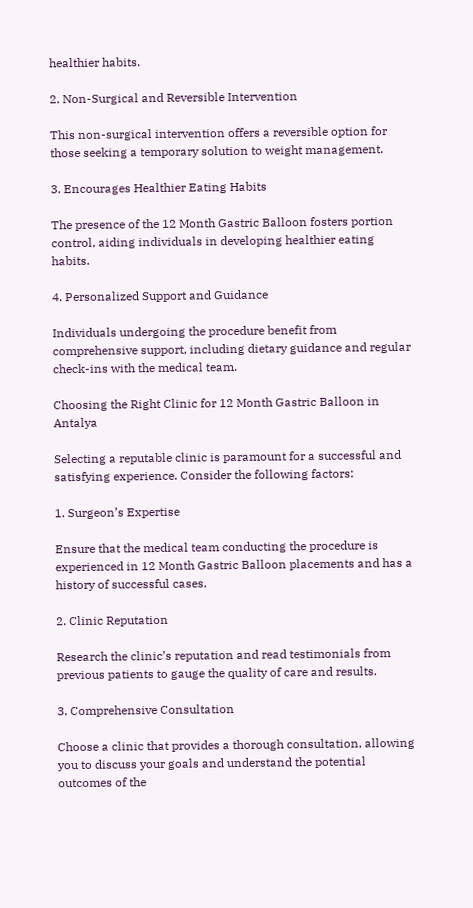healthier habits.

2. Non-Surgical and Reversible Intervention

This non-surgical intervention offers a reversible option for those seeking a temporary solution to weight management.

3. Encourages Healthier Eating Habits

The presence of the 12 Month Gastric Balloon fosters portion control, aiding individuals in developing healthier eating habits.

4. Personalized Support and Guidance

Individuals undergoing the procedure benefit from comprehensive support, including dietary guidance and regular check-ins with the medical team.

Choosing the Right Clinic for 12 Month Gastric Balloon in Antalya

Selecting a reputable clinic is paramount for a successful and satisfying experience. Consider the following factors:

1. Surgeon’s Expertise

Ensure that the medical team conducting the procedure is experienced in 12 Month Gastric Balloon placements and has a history of successful cases.

2. Clinic Reputation

Research the clinic’s reputation and read testimonials from previous patients to gauge the quality of care and results.

3. Comprehensive Consultation

Choose a clinic that provides a thorough consultation, allowing you to discuss your goals and understand the potential outcomes of the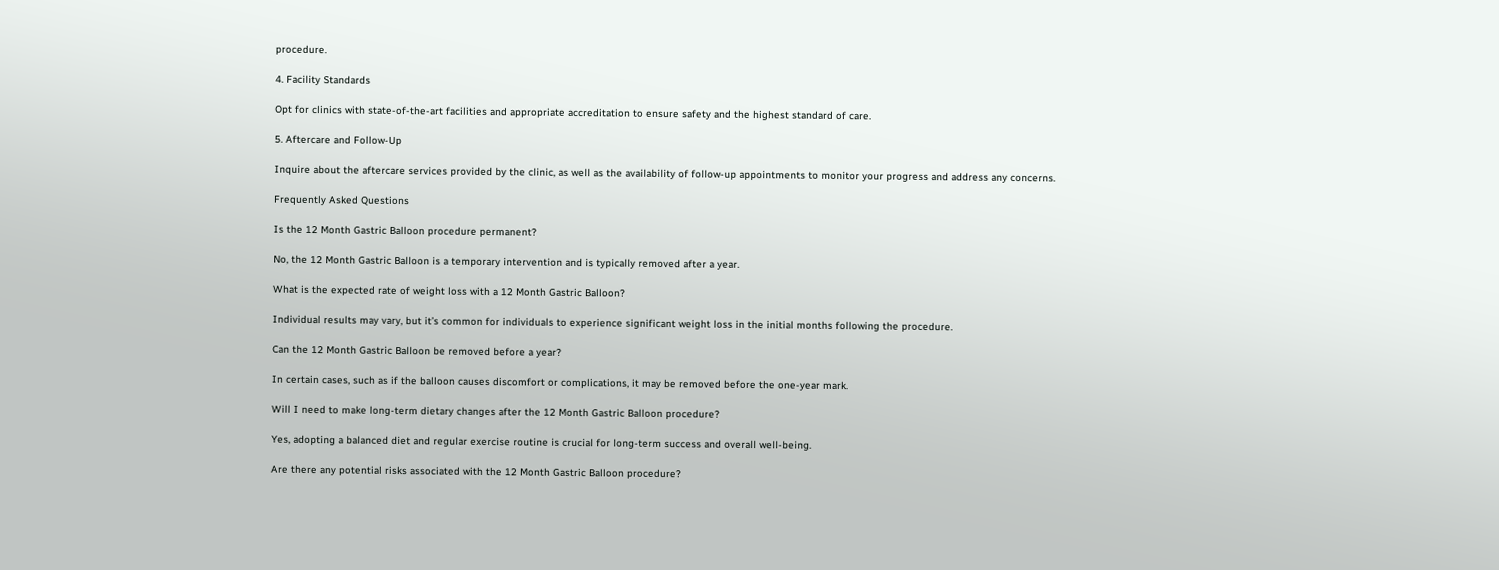procedure.

4. Facility Standards

Opt for clinics with state-of-the-art facilities and appropriate accreditation to ensure safety and the highest standard of care.

5. Aftercare and Follow-Up

Inquire about the aftercare services provided by the clinic, as well as the availability of follow-up appointments to monitor your progress and address any concerns.

Frequently Asked Questions

Is the 12 Month Gastric Balloon procedure permanent?

No, the 12 Month Gastric Balloon is a temporary intervention and is typically removed after a year.

What is the expected rate of weight loss with a 12 Month Gastric Balloon?

Individual results may vary, but it’s common for individuals to experience significant weight loss in the initial months following the procedure.

Can the 12 Month Gastric Balloon be removed before a year?

In certain cases, such as if the balloon causes discomfort or complications, it may be removed before the one-year mark.

Will I need to make long-term dietary changes after the 12 Month Gastric Balloon procedure?

Yes, adopting a balanced diet and regular exercise routine is crucial for long-term success and overall well-being.

Are there any potential risks associated with the 12 Month Gastric Balloon procedure?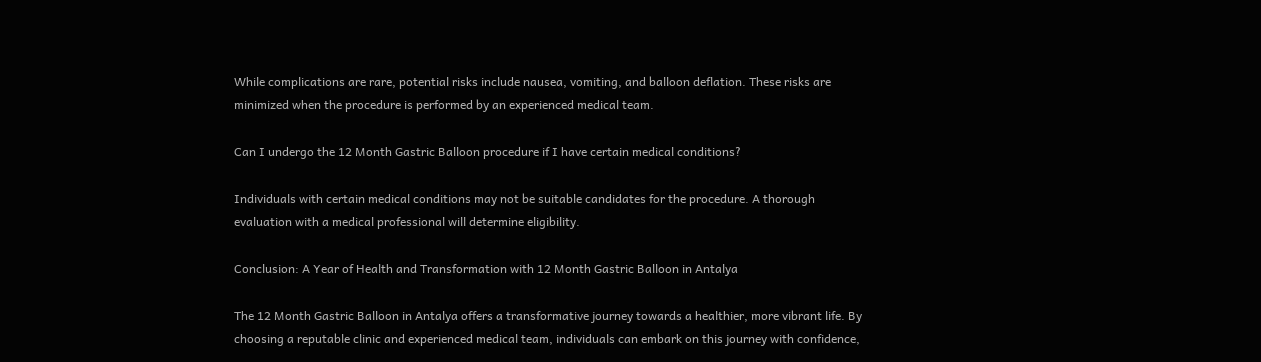While complications are rare, potential risks include nausea, vomiting, and balloon deflation. These risks are minimized when the procedure is performed by an experienced medical team.

Can I undergo the 12 Month Gastric Balloon procedure if I have certain medical conditions?

Individuals with certain medical conditions may not be suitable candidates for the procedure. A thorough evaluation with a medical professional will determine eligibility.

Conclusion: A Year of Health and Transformation with 12 Month Gastric Balloon in Antalya

The 12 Month Gastric Balloon in Antalya offers a transformative journey towards a healthier, more vibrant life. By choosing a reputable clinic and experienced medical team, individuals can embark on this journey with confidence,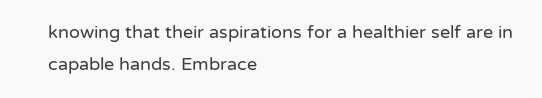knowing that their aspirations for a healthier self are in capable hands. Embrace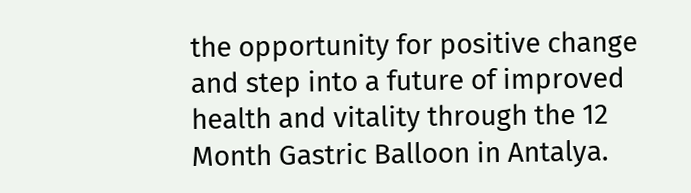the opportunity for positive change and step into a future of improved health and vitality through the 12 Month Gastric Balloon in Antalya.